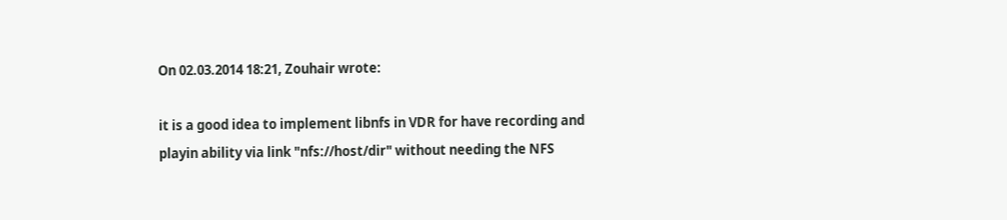On 02.03.2014 18:21, Zouhair wrote:

it is a good idea to implement libnfs in VDR for have recording and
playin ability via link "nfs://host/dir" without needing the NFS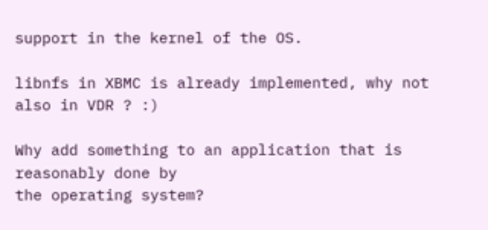support in the kernel of the OS.

libnfs in XBMC is already implemented, why not also in VDR ? :)

Why add something to an application that is reasonably done by
the operating system?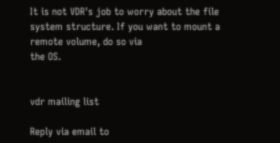It is not VDR's job to worry about the file
system structure. If you want to mount a remote volume, do so via
the OS.


vdr mailing list

Reply via email to